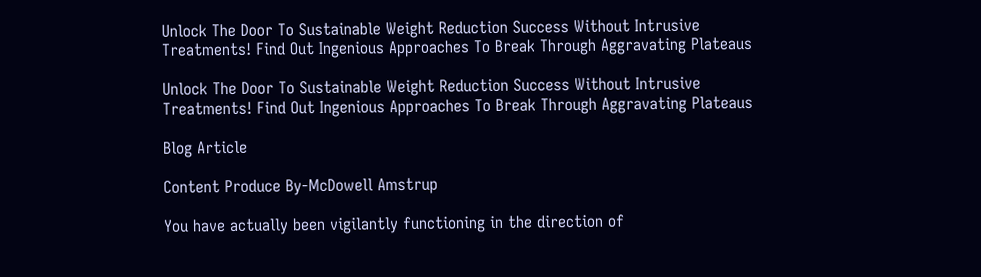Unlock The Door To Sustainable Weight Reduction Success Without Intrusive Treatments! Find Out Ingenious Approaches To Break Through Aggravating Plateaus

Unlock The Door To Sustainable Weight Reduction Success Without Intrusive Treatments! Find Out Ingenious Approaches To Break Through Aggravating Plateaus

Blog Article

Content Produce By-McDowell Amstrup

You have actually been vigilantly functioning in the direction of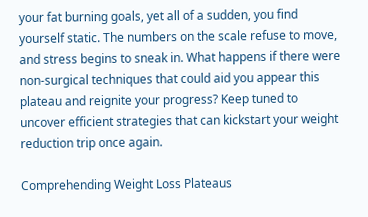your fat burning goals, yet all of a sudden, you find yourself static. The numbers on the scale refuse to move, and stress begins to sneak in. What happens if there were non-surgical techniques that could aid you appear this plateau and reignite your progress? Keep tuned to uncover efficient strategies that can kickstart your weight reduction trip once again.

Comprehending Weight Loss Plateaus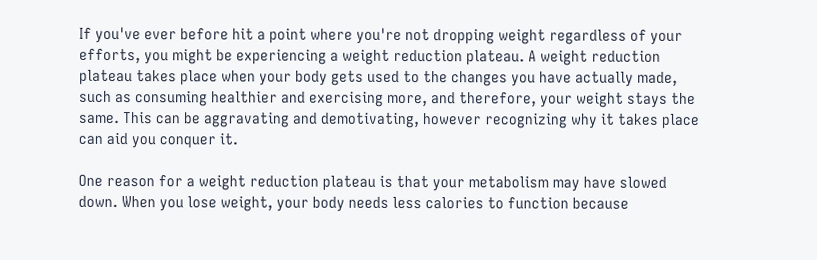If you've ever before hit a point where you're not dropping weight regardless of your efforts, you might be experiencing a weight reduction plateau. A weight reduction plateau takes place when your body gets used to the changes you have actually made, such as consuming healthier and exercising more, and therefore, your weight stays the same. This can be aggravating and demotivating, however recognizing why it takes place can aid you conquer it.

One reason for a weight reduction plateau is that your metabolism may have slowed down. When you lose weight, your body needs less calories to function because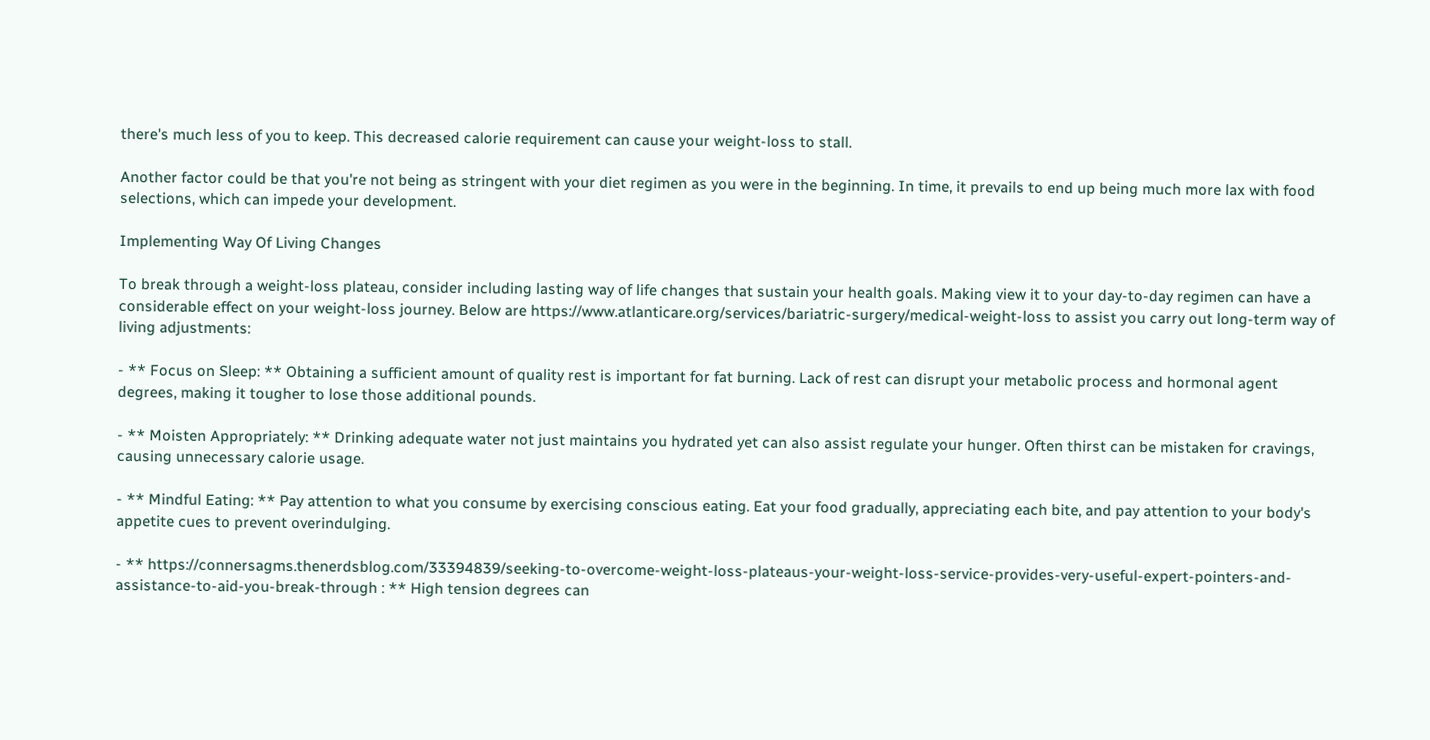there's much less of you to keep. This decreased calorie requirement can cause your weight-loss to stall.

Another factor could be that you're not being as stringent with your diet regimen as you were in the beginning. In time, it prevails to end up being much more lax with food selections, which can impede your development.

Implementing Way Of Living Changes

To break through a weight-loss plateau, consider including lasting way of life changes that sustain your health goals. Making view it to your day-to-day regimen can have a considerable effect on your weight-loss journey. Below are https://www.atlanticare.org/services/bariatric-surgery/medical-weight-loss to assist you carry out long-term way of living adjustments:

- ** Focus on Sleep: ** Obtaining a sufficient amount of quality rest is important for fat burning. Lack of rest can disrupt your metabolic process and hormonal agent degrees, making it tougher to lose those additional pounds.

- ** Moisten Appropriately: ** Drinking adequate water not just maintains you hydrated yet can also assist regulate your hunger. Often thirst can be mistaken for cravings, causing unnecessary calorie usage.

- ** Mindful Eating: ** Pay attention to what you consume by exercising conscious eating. Eat your food gradually, appreciating each bite, and pay attention to your body's appetite cues to prevent overindulging.

- ** https://connersagms.thenerdsblog.com/33394839/seeking-to-overcome-weight-loss-plateaus-your-weight-loss-service-provides-very-useful-expert-pointers-and-assistance-to-aid-you-break-through : ** High tension degrees can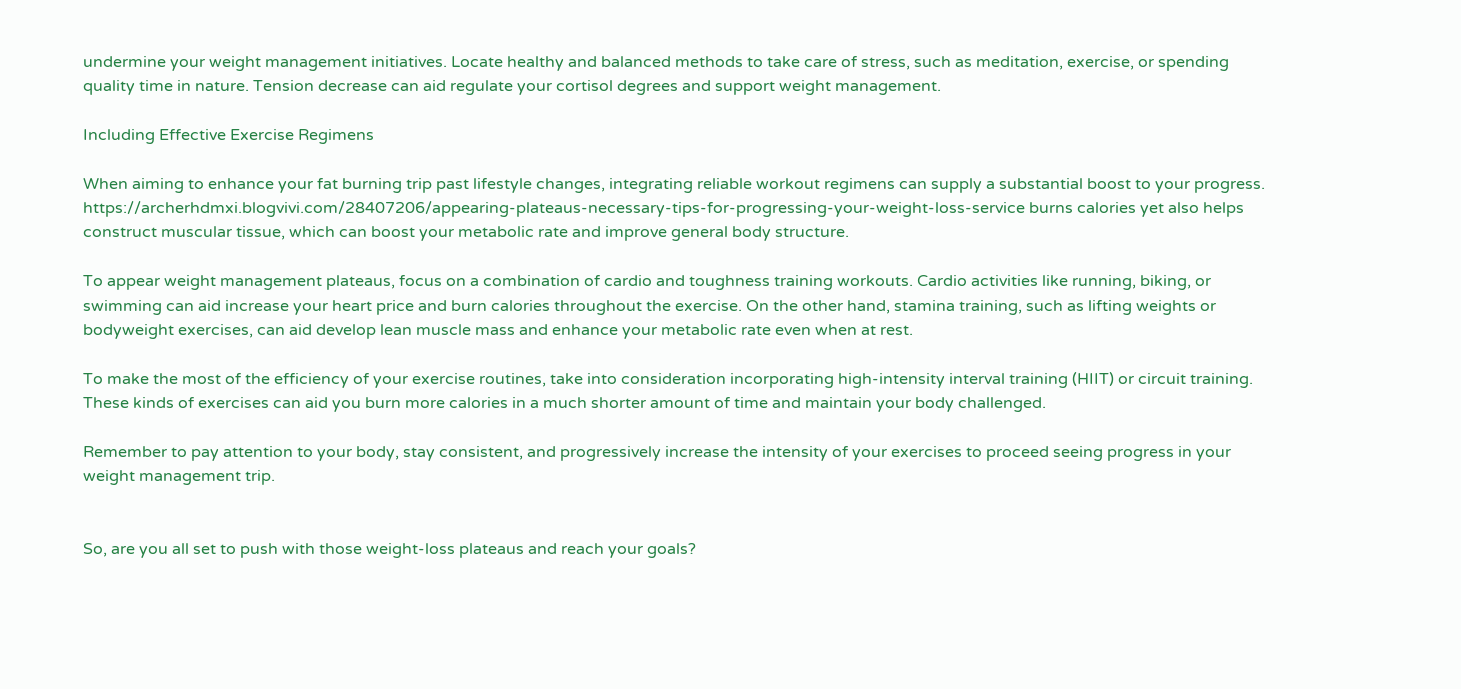undermine your weight management initiatives. Locate healthy and balanced methods to take care of stress, such as meditation, exercise, or spending quality time in nature. Tension decrease can aid regulate your cortisol degrees and support weight management.

Including Effective Exercise Regimens

When aiming to enhance your fat burning trip past lifestyle changes, integrating reliable workout regimens can supply a substantial boost to your progress. https://archerhdmxi.blogvivi.com/28407206/appearing-plateaus-necessary-tips-for-progressing-your-weight-loss-service burns calories yet also helps construct muscular tissue, which can boost your metabolic rate and improve general body structure.

To appear weight management plateaus, focus on a combination of cardio and toughness training workouts. Cardio activities like running, biking, or swimming can aid increase your heart price and burn calories throughout the exercise. On the other hand, stamina training, such as lifting weights or bodyweight exercises, can aid develop lean muscle mass and enhance your metabolic rate even when at rest.

To make the most of the efficiency of your exercise routines, take into consideration incorporating high-intensity interval training (HIIT) or circuit training. These kinds of exercises can aid you burn more calories in a much shorter amount of time and maintain your body challenged.

Remember to pay attention to your body, stay consistent, and progressively increase the intensity of your exercises to proceed seeing progress in your weight management trip.


So, are you all set to push with those weight-loss plateaus and reach your goals?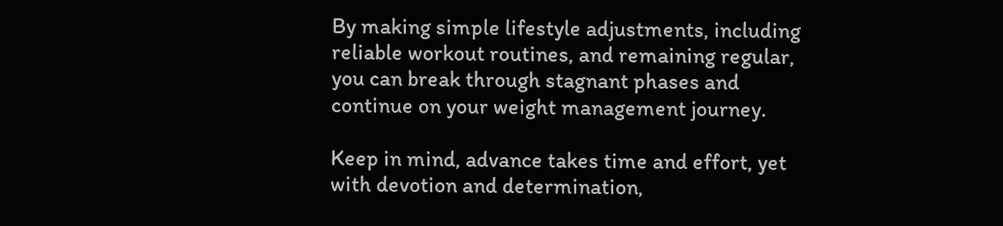By making simple lifestyle adjustments, including reliable workout routines, and remaining regular, you can break through stagnant phases and continue on your weight management journey.

Keep in mind, advance takes time and effort, yet with devotion and determination,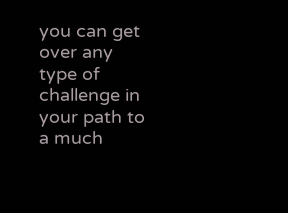you can get over any type of challenge in your path to a much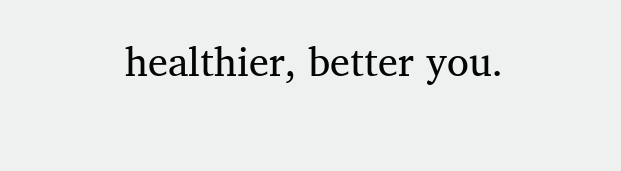healthier, better you.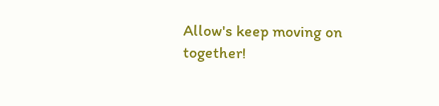Allow's keep moving on together!